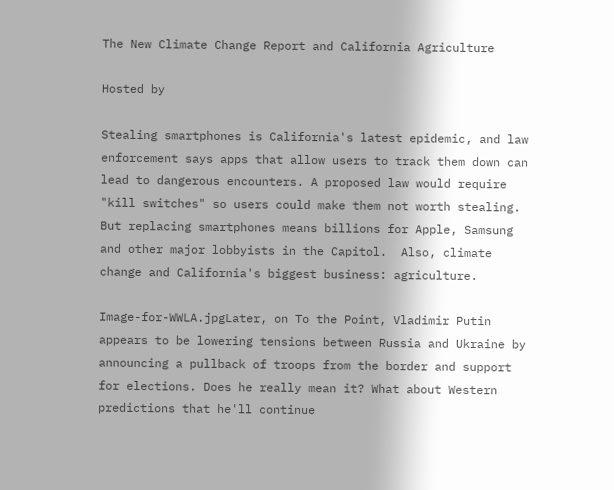The New Climate Change Report and California Agriculture

Hosted by

Stealing smartphones is California's latest epidemic, and law enforcement says apps that allow users to track them down can lead to dangerous encounters. A proposed law would require "kill switches" so users could make them not worth stealing. But replacing smartphones means billions for Apple, Samsung and other major lobbyists in the Capitol.  Also, climate change and California's biggest business: agriculture.

Image-for-WWLA.jpgLater, on To the Point, Vladimir Putin appears to be lowering tensions between Russia and Ukraine by announcing a pullback of troops from the border and support for elections. Does he really mean it? What about Western predictions that he'll continue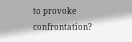to provoke confrontation?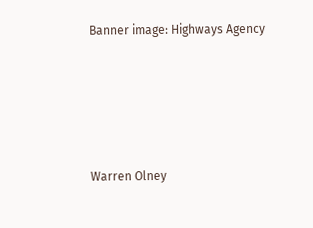Banner image: Highways Agency





Warren Olney